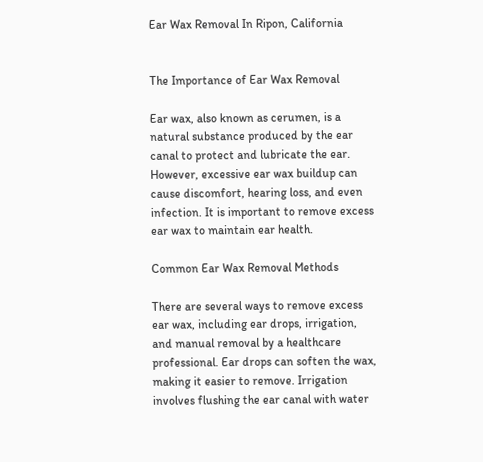Ear Wax Removal In Ripon, California


The Importance of Ear Wax Removal

Ear wax, also known as cerumen, is a natural substance produced by the ear canal to protect and lubricate the ear. However, excessive ear wax buildup can cause discomfort, hearing loss, and even infection. It is important to remove excess ear wax to maintain ear health.

Common Ear Wax Removal Methods

There are several ways to remove excess ear wax, including ear drops, irrigation, and manual removal by a healthcare professional. Ear drops can soften the wax, making it easier to remove. Irrigation involves flushing the ear canal with water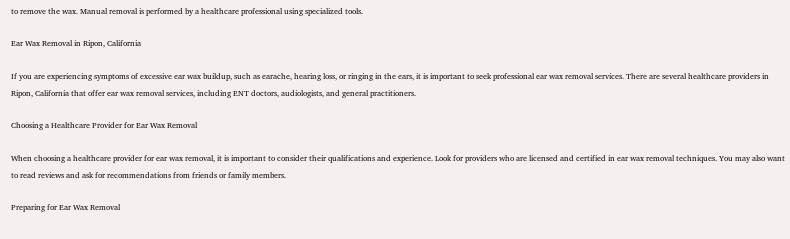to remove the wax. Manual removal is performed by a healthcare professional using specialized tools.

Ear Wax Removal in Ripon, California

If you are experiencing symptoms of excessive ear wax buildup, such as earache, hearing loss, or ringing in the ears, it is important to seek professional ear wax removal services. There are several healthcare providers in Ripon, California that offer ear wax removal services, including ENT doctors, audiologists, and general practitioners.

Choosing a Healthcare Provider for Ear Wax Removal

When choosing a healthcare provider for ear wax removal, it is important to consider their qualifications and experience. Look for providers who are licensed and certified in ear wax removal techniques. You may also want to read reviews and ask for recommendations from friends or family members.

Preparing for Ear Wax Removal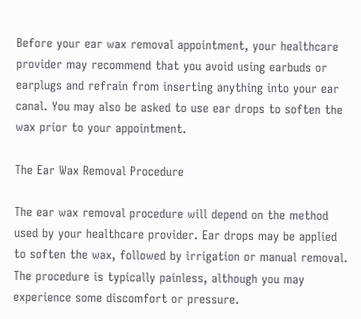Before your ear wax removal appointment, your healthcare provider may recommend that you avoid using earbuds or earplugs and refrain from inserting anything into your ear canal. You may also be asked to use ear drops to soften the wax prior to your appointment.

The Ear Wax Removal Procedure

The ear wax removal procedure will depend on the method used by your healthcare provider. Ear drops may be applied to soften the wax, followed by irrigation or manual removal. The procedure is typically painless, although you may experience some discomfort or pressure.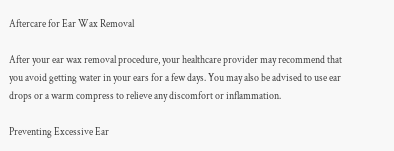Aftercare for Ear Wax Removal

After your ear wax removal procedure, your healthcare provider may recommend that you avoid getting water in your ears for a few days. You may also be advised to use ear drops or a warm compress to relieve any discomfort or inflammation.

Preventing Excessive Ear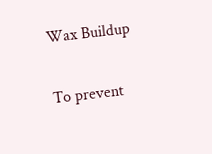Wax Buildup

To prevent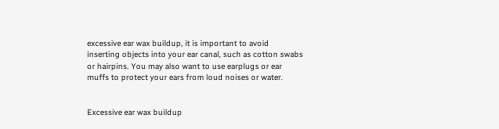excessive ear wax buildup, it is important to avoid inserting objects into your ear canal, such as cotton swabs or hairpins. You may also want to use earplugs or ear muffs to protect your ears from loud noises or water.


Excessive ear wax buildup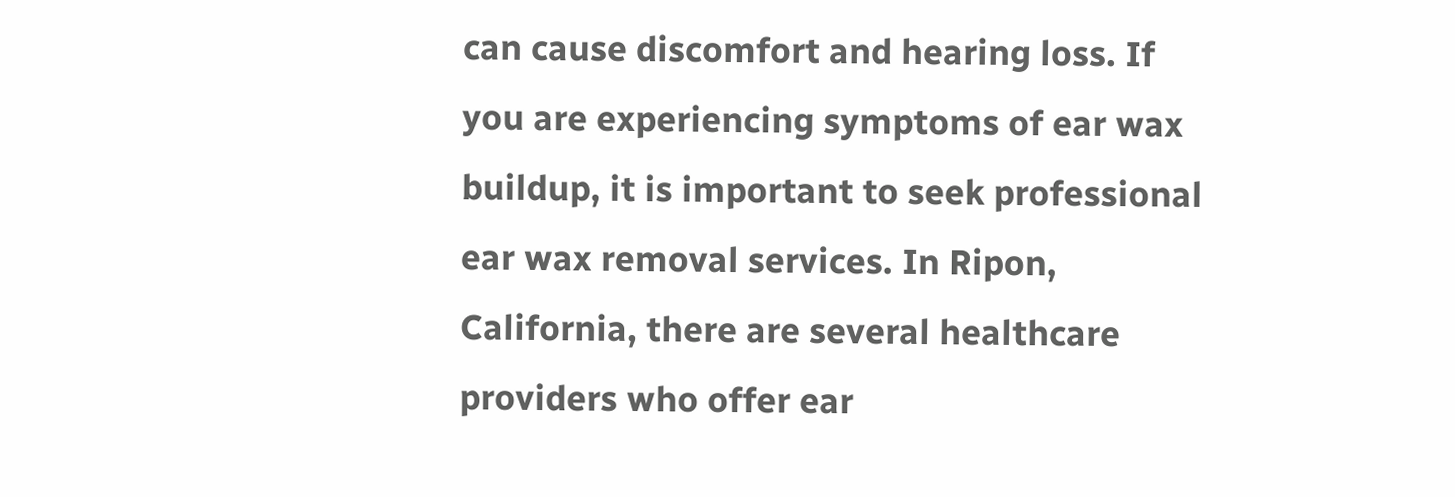can cause discomfort and hearing loss. If you are experiencing symptoms of ear wax buildup, it is important to seek professional ear wax removal services. In Ripon, California, there are several healthcare providers who offer ear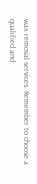wax removal services. Remember to choose a qualified and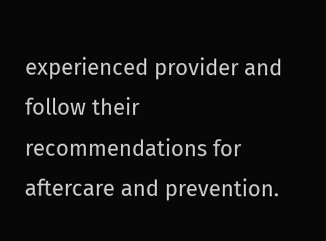experienced provider and follow their recommendations for aftercare and prevention.